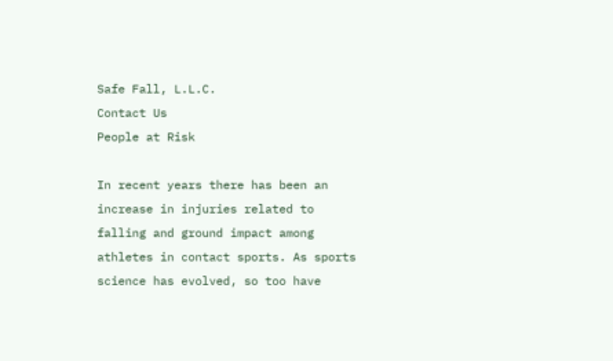Safe Fall, L.L.C.
Contact Us
People at Risk

In recent years there has been an increase in injuries related to falling and ground impact among athletes in contact sports. As sports science has evolved, so too have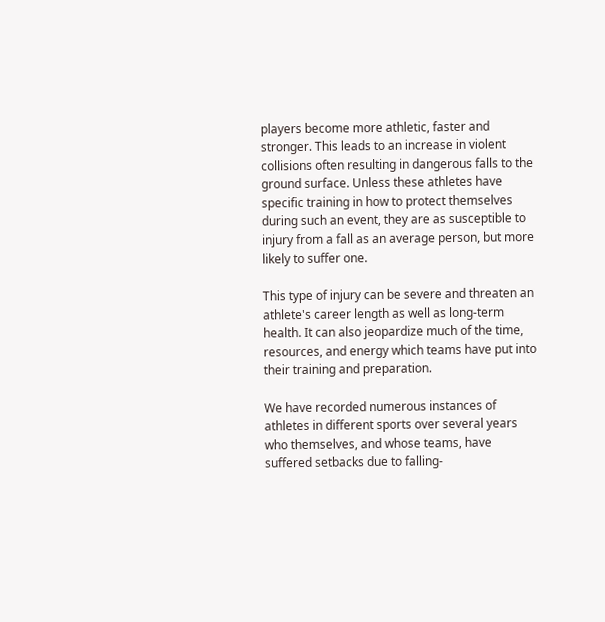players become more athletic, faster and stronger. This leads to an increase in violent collisions often resulting in dangerous falls to the ground surface. Unless these athletes have specific training in how to protect themselves during such an event, they are as susceptible to injury from a fall as an average person, but more likely to suffer one.

This type of injury can be severe and threaten an athlete's career length as well as long-term health. It can also jeopardize much of the time, resources, and energy which teams have put into their training and preparation.

We have recorded numerous instances of athletes in different sports over several years who themselves, and whose teams, have suffered setbacks due to falling-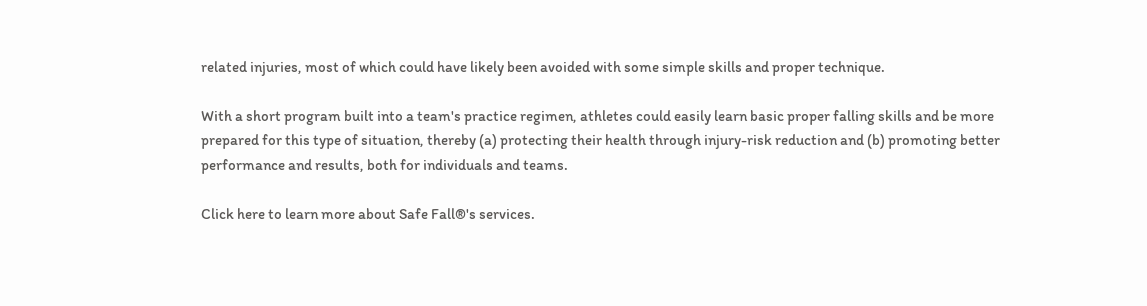related injuries, most of which could have likely been avoided with some simple skills and proper technique.

With a short program built into a team's practice regimen, athletes could easily learn basic proper falling skills and be more prepared for this type of situation, thereby (a) protecting their health through injury-risk reduction and (b) promoting better performance and results, both for individuals and teams.

Click here to learn more about Safe Fall®'s services.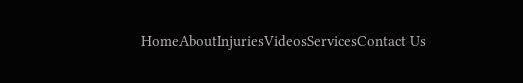HomeAboutInjuriesVideosServicesContact Us